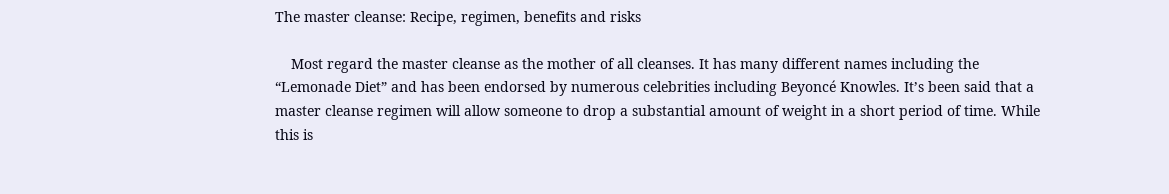The master cleanse: Recipe, regimen, benefits and risks

    Most regard the master cleanse as the mother of all cleanses. It has many different names including the “Lemonade Diet” and has been endorsed by numerous celebrities including Beyoncé Knowles. It’s been said that a master cleanse regimen will allow someone to drop a substantial amount of weight in a short period of time. While this is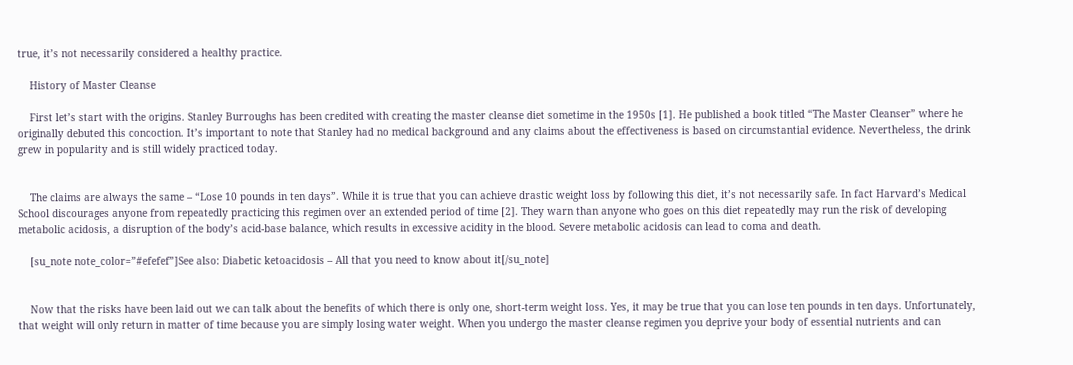true, it’s not necessarily considered a healthy practice.

    History of Master Cleanse

    First let’s start with the origins. Stanley Burroughs has been credited with creating the master cleanse diet sometime in the 1950s [1]. He published a book titled “The Master Cleanser” where he originally debuted this concoction. It’s important to note that Stanley had no medical background and any claims about the effectiveness is based on circumstantial evidence. Nevertheless, the drink grew in popularity and is still widely practiced today.


    The claims are always the same – “Lose 10 pounds in ten days”. While it is true that you can achieve drastic weight loss by following this diet, it’s not necessarily safe. In fact Harvard’s Medical School discourages anyone from repeatedly practicing this regimen over an extended period of time [2]. They warn than anyone who goes on this diet repeatedly may run the risk of developing metabolic acidosis, a disruption of the body’s acid-base balance, which results in excessive acidity in the blood. Severe metabolic acidosis can lead to coma and death.

    [su_note note_color=”#efefef”]See also: Diabetic ketoacidosis – All that you need to know about it[/su_note]


    Now that the risks have been laid out we can talk about the benefits of which there is only one, short-term weight loss. Yes, it may be true that you can lose ten pounds in ten days. Unfortunately, that weight will only return in matter of time because you are simply losing water weight. When you undergo the master cleanse regimen you deprive your body of essential nutrients and can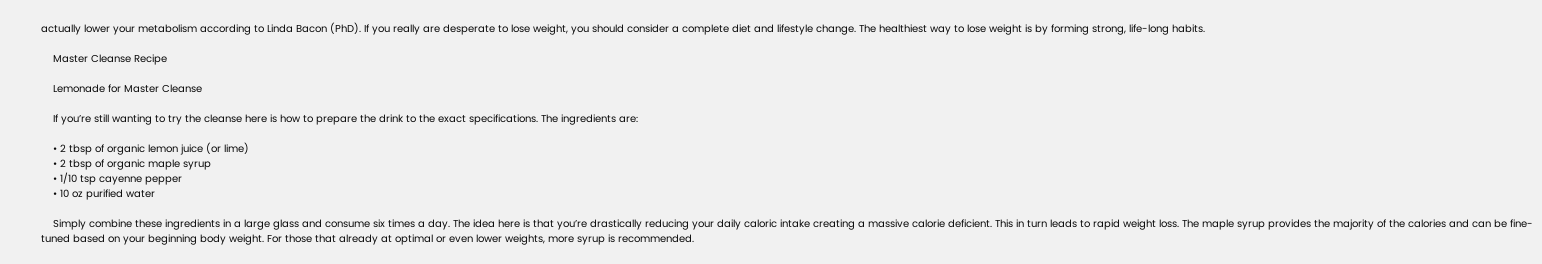actually lower your metabolism according to Linda Bacon (PhD). If you really are desperate to lose weight, you should consider a complete diet and lifestyle change. The healthiest way to lose weight is by forming strong, life-long habits.

    Master Cleanse Recipe

    Lemonade for Master Cleanse

    If you’re still wanting to try the cleanse here is how to prepare the drink to the exact specifications. The ingredients are:

    • 2 tbsp of organic lemon juice (or lime)
    • 2 tbsp of organic maple syrup
    • 1/10 tsp cayenne pepper
    • 10 oz purified water

    Simply combine these ingredients in a large glass and consume six times a day. The idea here is that you’re drastically reducing your daily caloric intake creating a massive calorie deficient. This in turn leads to rapid weight loss. The maple syrup provides the majority of the calories and can be fine-tuned based on your beginning body weight. For those that already at optimal or even lower weights, more syrup is recommended.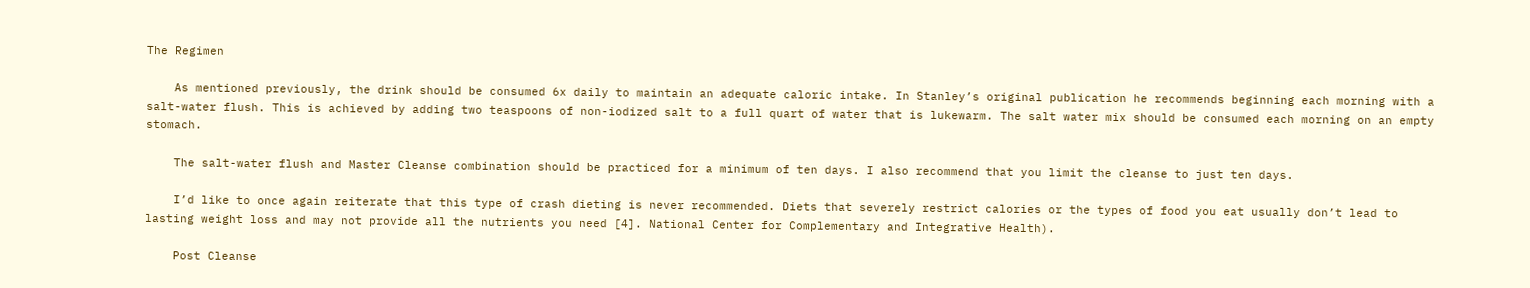The Regimen

    As mentioned previously, the drink should be consumed 6x daily to maintain an adequate caloric intake. In Stanley’s original publication he recommends beginning each morning with a salt-water flush. This is achieved by adding two teaspoons of non-iodized salt to a full quart of water that is lukewarm. The salt water mix should be consumed each morning on an empty stomach.

    The salt-water flush and Master Cleanse combination should be practiced for a minimum of ten days. I also recommend that you limit the cleanse to just ten days.

    I’d like to once again reiterate that this type of crash dieting is never recommended. Diets that severely restrict calories or the types of food you eat usually don’t lead to lasting weight loss and may not provide all the nutrients you need [4]. National Center for Complementary and Integrative Health).

    Post Cleanse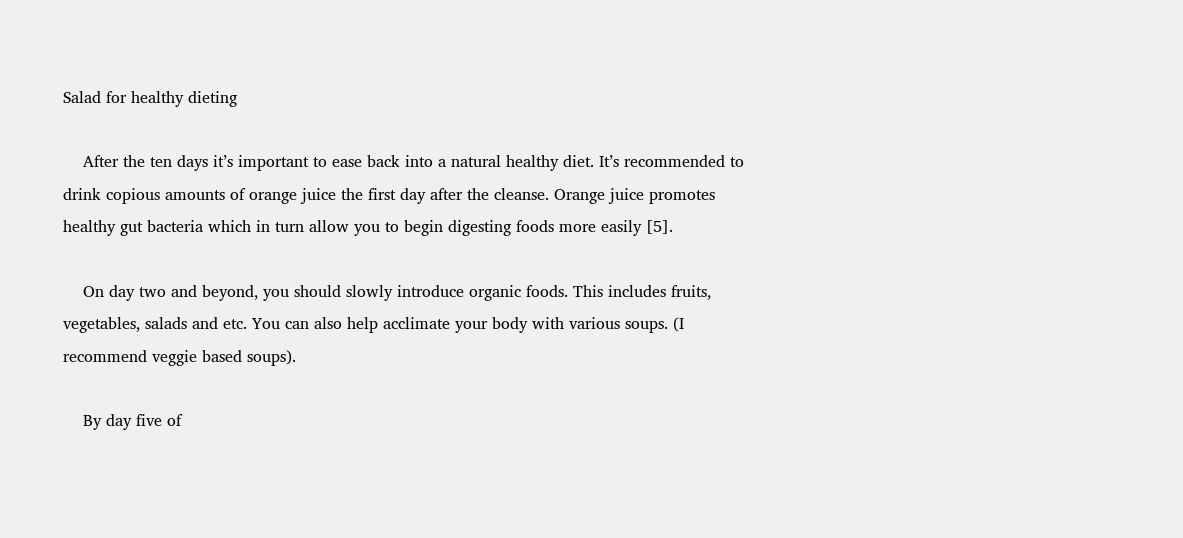Salad for healthy dieting

    After the ten days it’s important to ease back into a natural healthy diet. It’s recommended to drink copious amounts of orange juice the first day after the cleanse. Orange juice promotes healthy gut bacteria which in turn allow you to begin digesting foods more easily [5].

    On day two and beyond, you should slowly introduce organic foods. This includes fruits, vegetables, salads and etc. You can also help acclimate your body with various soups. (I recommend veggie based soups).

    By day five of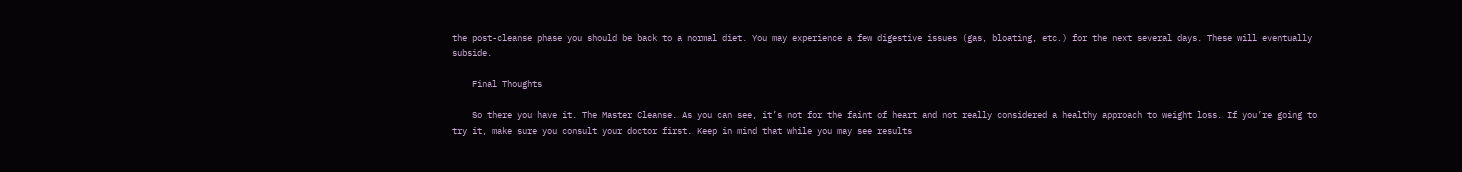the post-cleanse phase you should be back to a normal diet. You may experience a few digestive issues (gas, bloating, etc.) for the next several days. These will eventually subside.

    Final Thoughts

    So there you have it. The Master Cleanse. As you can see, it’s not for the faint of heart and not really considered a healthy approach to weight loss. If you’re going to try it, make sure you consult your doctor first. Keep in mind that while you may see results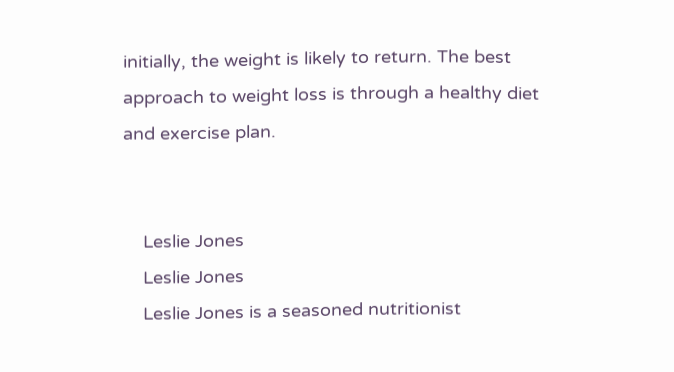initially, the weight is likely to return. The best approach to weight loss is through a healthy diet and exercise plan.


    Leslie Jones
    Leslie Jones
    Leslie Jones is a seasoned nutritionist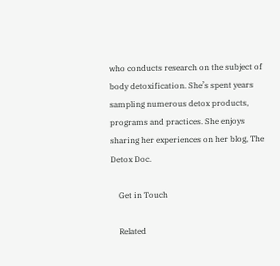who conducts research on the subject of body detoxification. She’s spent years sampling numerous detox products, programs and practices. She enjoys sharing her experiences on her blog, The Detox Doc.

    Get in Touch

    Related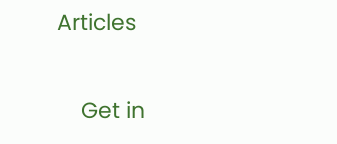Articles

    Get in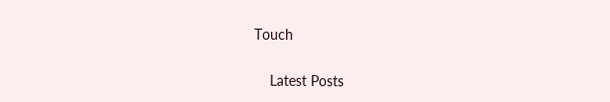Touch


    Latest Posts